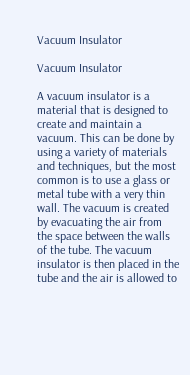Vacuum Insulator

Vacuum Insulator

A vacuum insulator is a material that is designed to create and maintain a vacuum. This can be done by using a variety of materials and techniques, but the most common is to use a glass or metal tube with a very thin wall. The vacuum is created by evacuating the air from the space between the walls of the tube. The vacuum insulator is then placed in the tube and the air is allowed to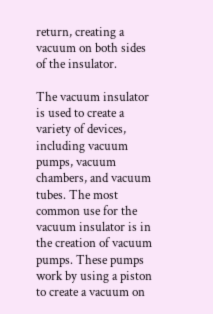return, creating a vacuum on both sides of the insulator.

The vacuum insulator is used to create a variety of devices, including vacuum pumps, vacuum chambers, and vacuum tubes. The most common use for the vacuum insulator is in the creation of vacuum pumps. These pumps work by using a piston to create a vacuum on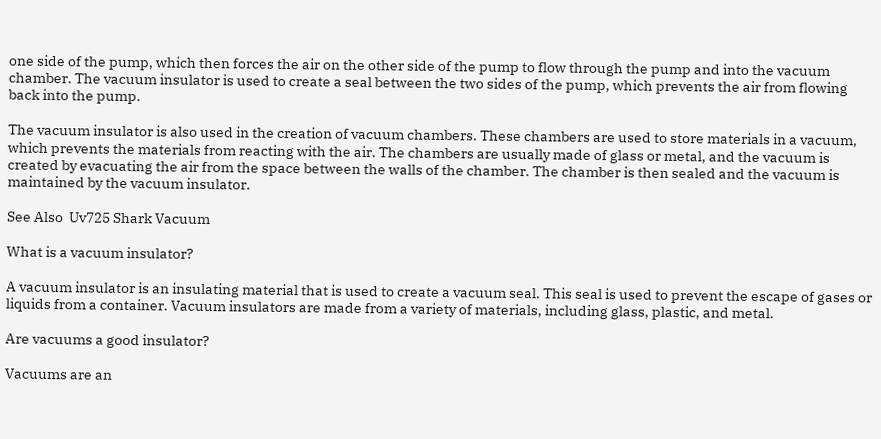one side of the pump, which then forces the air on the other side of the pump to flow through the pump and into the vacuum chamber. The vacuum insulator is used to create a seal between the two sides of the pump, which prevents the air from flowing back into the pump.

The vacuum insulator is also used in the creation of vacuum chambers. These chambers are used to store materials in a vacuum, which prevents the materials from reacting with the air. The chambers are usually made of glass or metal, and the vacuum is created by evacuating the air from the space between the walls of the chamber. The chamber is then sealed and the vacuum is maintained by the vacuum insulator.

See Also  Uv725 Shark Vacuum

What is a vacuum insulator?

A vacuum insulator is an insulating material that is used to create a vacuum seal. This seal is used to prevent the escape of gases or liquids from a container. Vacuum insulators are made from a variety of materials, including glass, plastic, and metal.

Are vacuums a good insulator?

Vacuums are an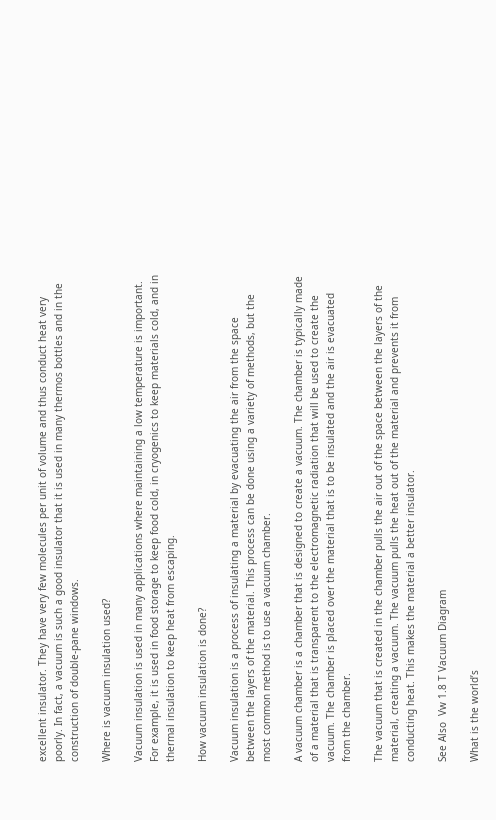excellent insulator. They have very few molecules per unit of volume and thus conduct heat very poorly. In fact, a vacuum is such a good insulator that it is used in many thermos bottles and in the construction of double-pane windows.

Where is vacuum insulation used?

Vacuum insulation is used in many applications where maintaining a low temperature is important. For example, it is used in food storage to keep food cold, in cryogenics to keep materials cold, and in thermal insulation to keep heat from escaping.

How vacuum insulation is done?

Vacuum insulation is a process of insulating a material by evacuating the air from the space between the layers of the material. This process can be done using a variety of methods, but the most common method is to use a vacuum chamber.

A vacuum chamber is a chamber that is designed to create a vacuum. The chamber is typically made of a material that is transparent to the electromagnetic radiation that will be used to create the vacuum. The chamber is placed over the material that is to be insulated and the air is evacuated from the chamber.

The vacuum that is created in the chamber pulls the air out of the space between the layers of the material, creating a vacuum. The vacuum pulls the heat out of the material and prevents it from conducting heat. This makes the material a better insulator.

See Also  Vw 1.8 T Vacuum Diagram

What is the world’s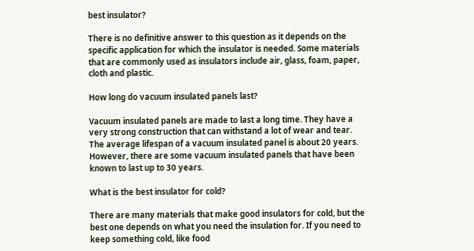best insulator?

There is no definitive answer to this question as it depends on the specific application for which the insulator is needed. Some materials that are commonly used as insulators include air, glass, foam, paper, cloth and plastic.

How long do vacuum insulated panels last?

Vacuum insulated panels are made to last a long time. They have a very strong construction that can withstand a lot of wear and tear. The average lifespan of a vacuum insulated panel is about 20 years. However, there are some vacuum insulated panels that have been known to last up to 30 years.

What is the best insulator for cold?

There are many materials that make good insulators for cold, but the best one depends on what you need the insulation for. If you need to keep something cold, like food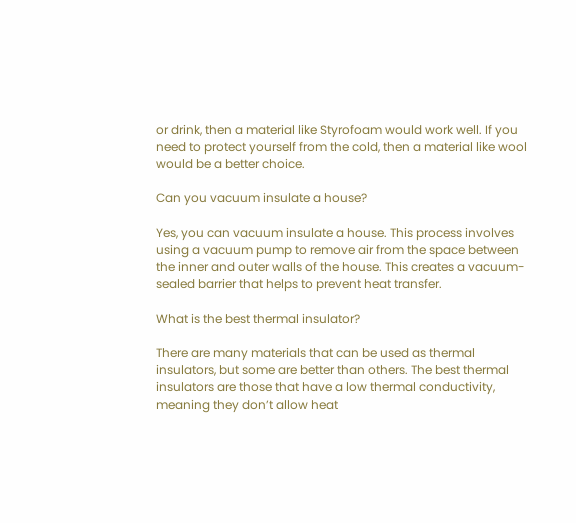or drink, then a material like Styrofoam would work well. If you need to protect yourself from the cold, then a material like wool would be a better choice.

Can you vacuum insulate a house?

Yes, you can vacuum insulate a house. This process involves using a vacuum pump to remove air from the space between the inner and outer walls of the house. This creates a vacuum-sealed barrier that helps to prevent heat transfer.

What is the best thermal insulator?

There are many materials that can be used as thermal insulators, but some are better than others. The best thermal insulators are those that have a low thermal conductivity, meaning they don’t allow heat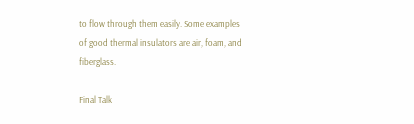to flow through them easily. Some examples of good thermal insulators are air, foam, and fiberglass.

Final Talk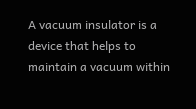A vacuum insulator is a device that helps to maintain a vacuum within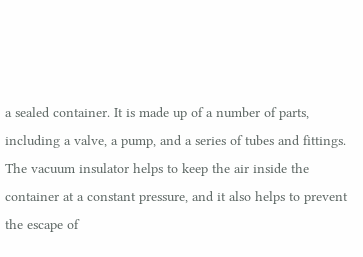a sealed container. It is made up of a number of parts, including a valve, a pump, and a series of tubes and fittings. The vacuum insulator helps to keep the air inside the container at a constant pressure, and it also helps to prevent the escape of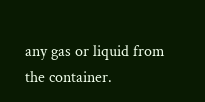any gas or liquid from the container.